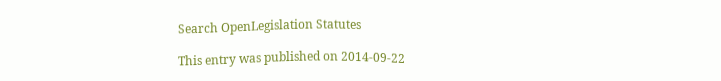Search OpenLegislation Statutes

This entry was published on 2014-09-22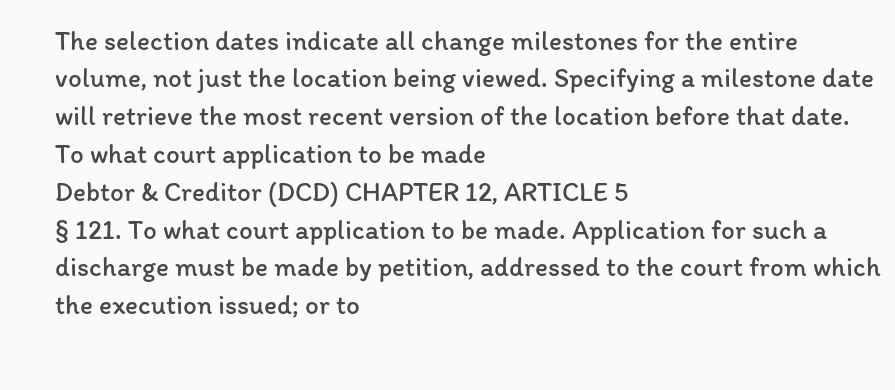The selection dates indicate all change milestones for the entire volume, not just the location being viewed. Specifying a milestone date will retrieve the most recent version of the location before that date.
To what court application to be made
Debtor & Creditor (DCD) CHAPTER 12, ARTICLE 5
§ 121. To what court application to be made. Application for such a
discharge must be made by petition, addressed to the court from which
the execution issued; or to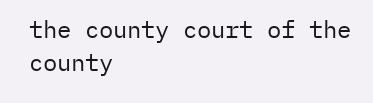the county court of the county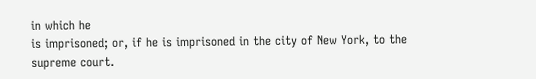in which he
is imprisoned; or, if he is imprisoned in the city of New York, to the
supreme court.